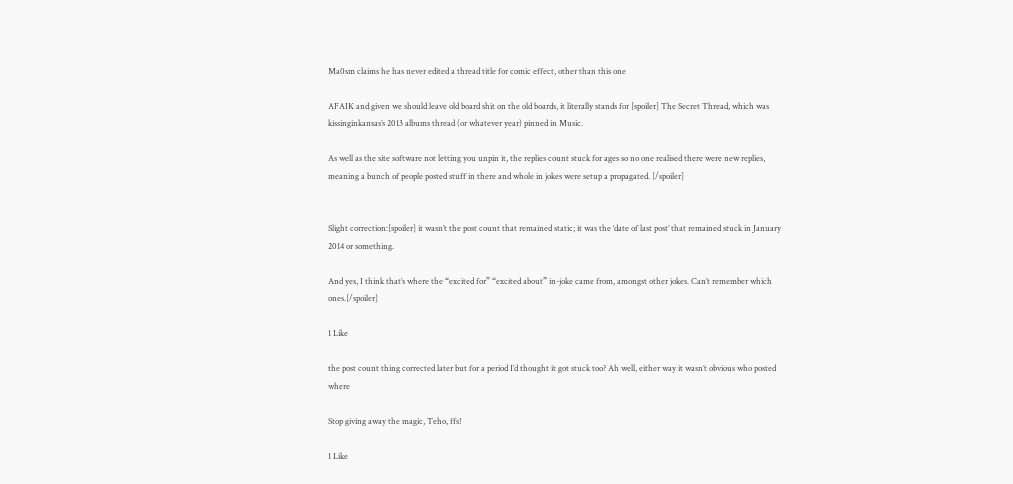Ma0sm claims he has never edited a thread title for comic effect, other than this one

AFAIK and given we should leave old board shit on the old boards, it literally stands for [spoiler] The Secret Thread, which was kissinginkansas’s 2013 albums thread (or whatever year) pinned in Music.

As well as the site software not letting you unpin it, the replies count stuck for ages so no one realised there were new replies, meaning a bunch of people posted stuff in there and whole in jokes were setup a propagated. [/spoiler]


Slight correction:[spoiler] it wasn’t the post count that remained static; it was the ‘date of last post’ that remained stuck in January 2014 or something.

And yes, I think that’s where the “excited for” “excited about” in-joke came from, amongst other jokes. Can’t remember which ones.[/spoiler]

1 Like

the post count thing corrected later but for a period I’d thought it got stuck too? Ah well, either way it wasn’t obvious who posted where

Stop giving away the magic, Teho, ffs!

1 Like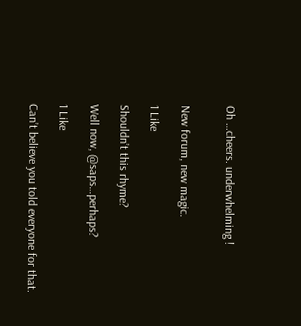Oh …cheers. underwhelming !


New forum, new magic.

1 Like

Shouldn’t this rhyme?

Well now, @saps…perhaps?

1 Like

Can’t believe you told everyone for that.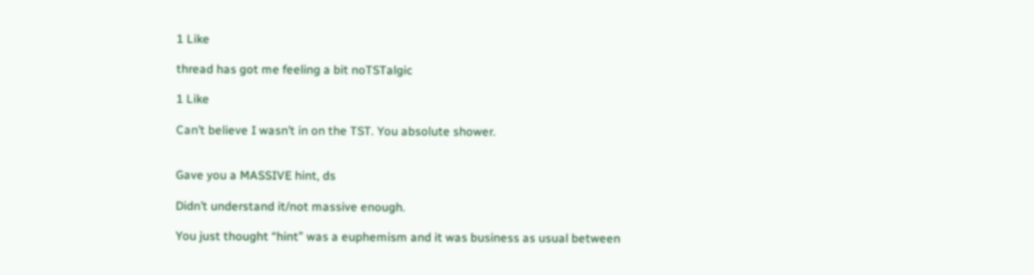1 Like

thread has got me feeling a bit noTSTalgic

1 Like

Can’t believe I wasn’t in on the TST. You absolute shower.


Gave you a MASSIVE hint, ds

Didn’t understand it/not massive enough.

You just thought “hint” was a euphemism and it was business as usual between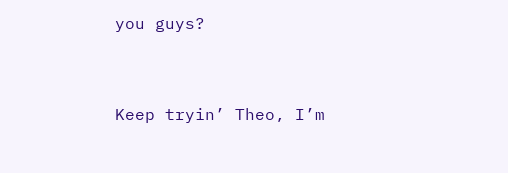you guys?


Keep tryin’ Theo, I’m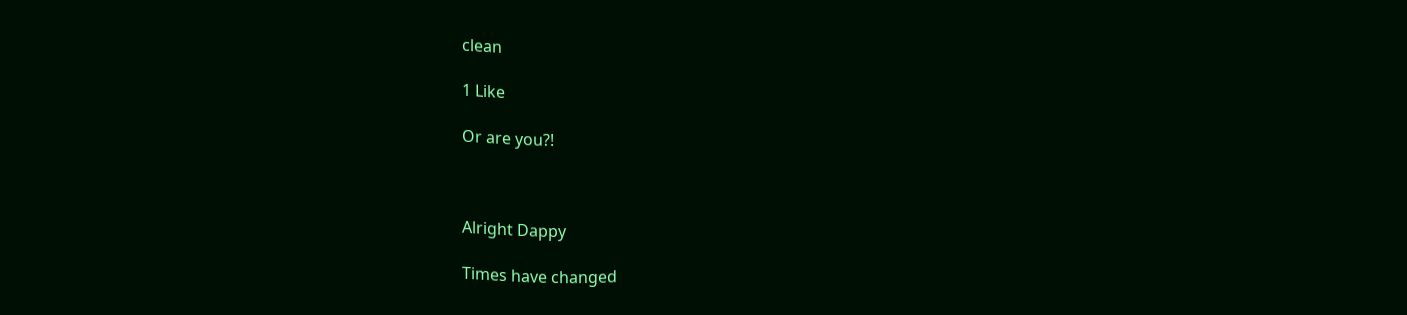clean

1 Like

Or are you?!



Alright Dappy

Times have changed